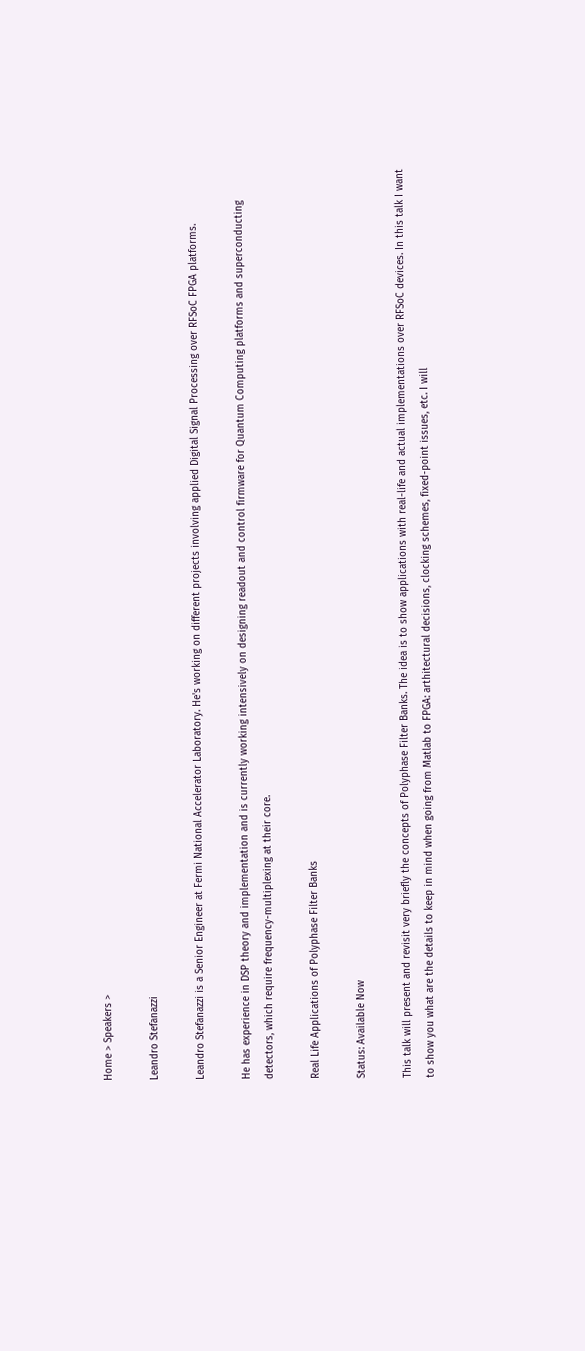Home > Speakers >

Leandro Stefanazzi

Leandro Stefanazzi is a Senior Engineer at Fermi National Accelerator Laboratory. He's working on different projects involving applied Digital Signal Processing over RFSoC FPGA platforms.

He has experience in DSP theory and implementation and is currently working intensively on designing readout and control firmware for Quantum Computing platforms and superconducting detectors, which require frequency-multiplexing at their core.

Real Life Applications of Polyphase Filter Banks

Status: Available Now

This talk will present and revisit very briefly the concepts of Polyphase Filter Banks. The idea is to show applications with real-life and actual implementations over RFSoC devices. In this talk I want to show you what are the details to keep in mind when going from Matlab to FPGA: arthitectural decisions, clocking schemes, fixed-point issues, etc. I will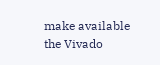make available the Vivado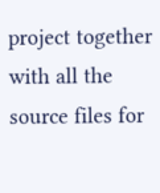project together with all the source files for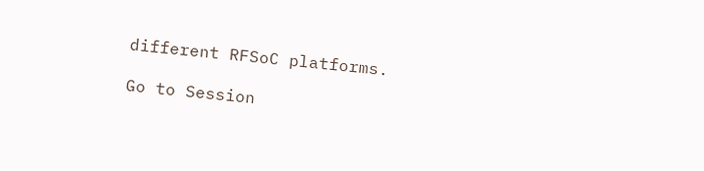different RFSoC platforms.

Go to Session